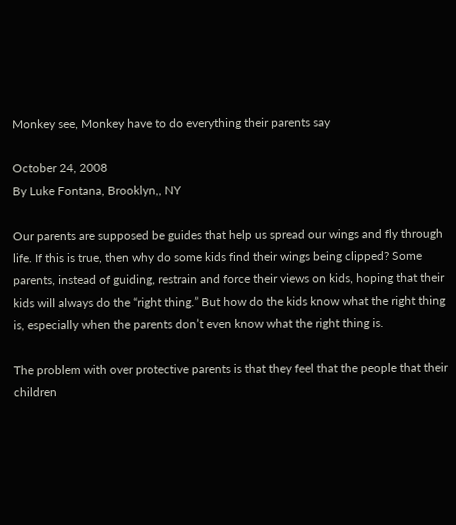Monkey see, Monkey have to do everything their parents say

October 24, 2008
By Luke Fontana, Brooklyn,, NY

Our parents are supposed be guides that help us spread our wings and fly through life. If this is true, then why do some kids find their wings being clipped? Some parents, instead of guiding, restrain and force their views on kids, hoping that their kids will always do the “right thing.” But how do the kids know what the right thing is, especially when the parents don’t even know what the right thing is.

The problem with over protective parents is that they feel that the people that their children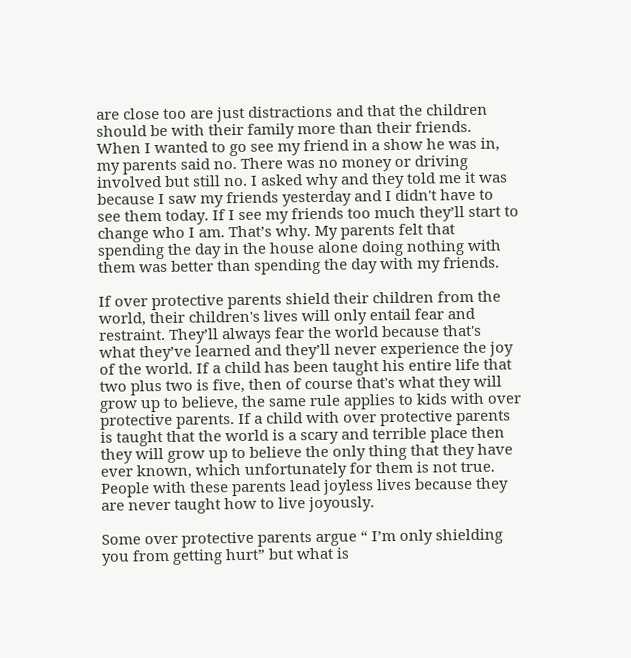are close too are just distractions and that the children should be with their family more than their friends. When I wanted to go see my friend in a show he was in, my parents said no. There was no money or driving involved but still no. I asked why and they told me it was because I saw my friends yesterday and I didn't have to see them today. If I see my friends too much they’ll start to change who I am. That’s why. My parents felt that spending the day in the house alone doing nothing with them was better than spending the day with my friends.

If over protective parents shield their children from the world, their children's lives will only entail fear and restraint. They’ll always fear the world because that's what they’ve learned and they’ll never experience the joy of the world. If a child has been taught his entire life that two plus two is five, then of course that's what they will grow up to believe, the same rule applies to kids with over protective parents. If a child with over protective parents is taught that the world is a scary and terrible place then they will grow up to believe the only thing that they have ever known, which unfortunately for them is not true. People with these parents lead joyless lives because they are never taught how to live joyously.

Some over protective parents argue “ I’m only shielding you from getting hurt” but what is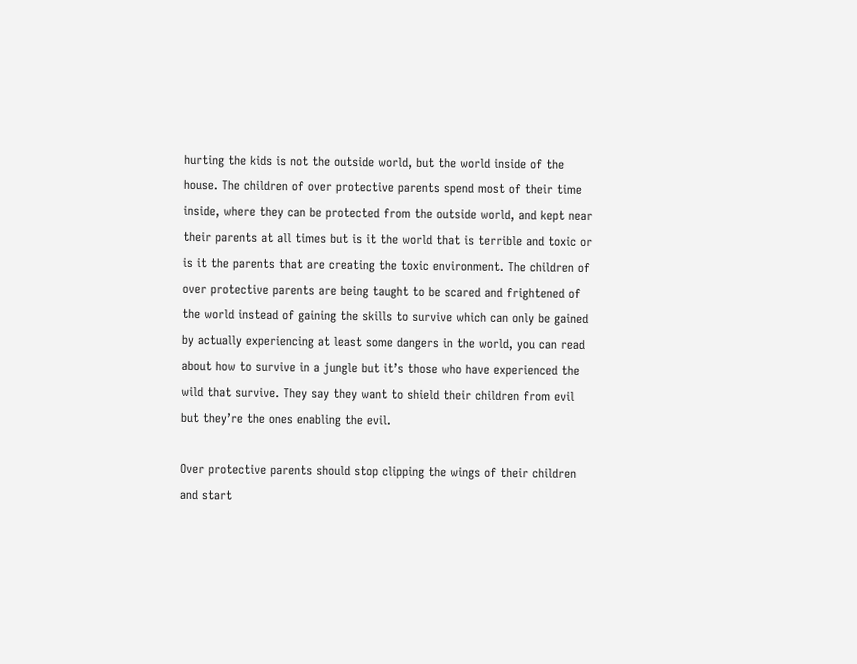hurting the kids is not the outside world, but the world inside of the house. The children of over protective parents spend most of their time inside, where they can be protected from the outside world, and kept near their parents at all times but is it the world that is terrible and toxic or is it the parents that are creating the toxic environment. The children of over protective parents are being taught to be scared and frightened of the world instead of gaining the skills to survive which can only be gained by actually experiencing at least some dangers in the world, you can read about how to survive in a jungle but it’s those who have experienced the wild that survive. They say they want to shield their children from evil but they’re the ones enabling the evil.

Over protective parents should stop clipping the wings of their children and start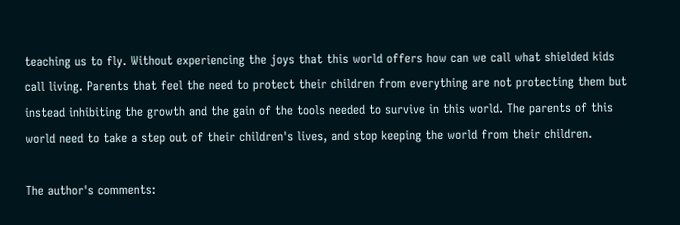teaching us to fly. Without experiencing the joys that this world offers how can we call what shielded kids call living. Parents that feel the need to protect their children from everything are not protecting them but instead inhibiting the growth and the gain of the tools needed to survive in this world. The parents of this world need to take a step out of their children's lives, and stop keeping the world from their children.

The author's comments: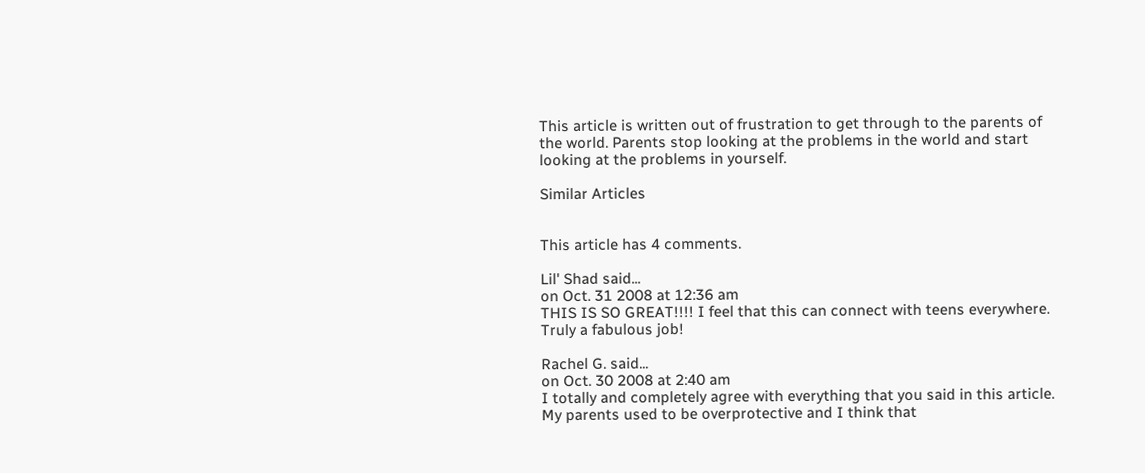This article is written out of frustration to get through to the parents of the world. Parents stop looking at the problems in the world and start looking at the problems in yourself.

Similar Articles


This article has 4 comments.

Lil' Shad said...
on Oct. 31 2008 at 12:36 am
THIS IS SO GREAT!!!! I feel that this can connect with teens everywhere. Truly a fabulous job!

Rachel G. said...
on Oct. 30 2008 at 2:40 am
I totally and completely agree with everything that you said in this article. My parents used to be overprotective and I think that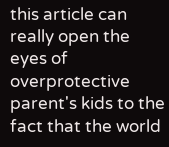this article can really open the eyes of overprotective parent's kids to the fact that the world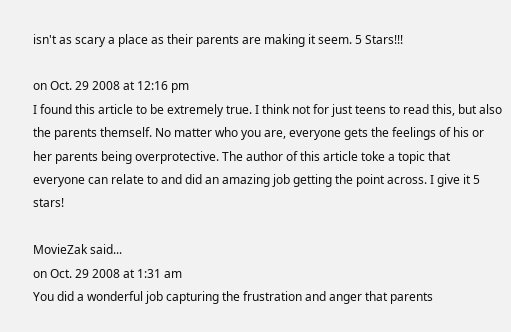isn't as scary a place as their parents are making it seem. 5 Stars!!!

on Oct. 29 2008 at 12:16 pm
I found this article to be extremely true. I think not for just teens to read this, but also the parents themself. No matter who you are, everyone gets the feelings of his or her parents being overprotective. The author of this article toke a topic that everyone can relate to and did an amazing job getting the point across. I give it 5 stars!

MovieZak said...
on Oct. 29 2008 at 1:31 am
You did a wonderful job capturing the frustration and anger that parents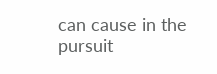can cause in the pursuit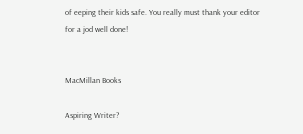of eeping their kids safe. You really must thank your editor for a jod well done!


MacMillan Books

Aspiring Writer?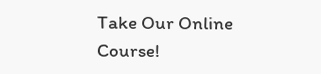Take Our Online Course!